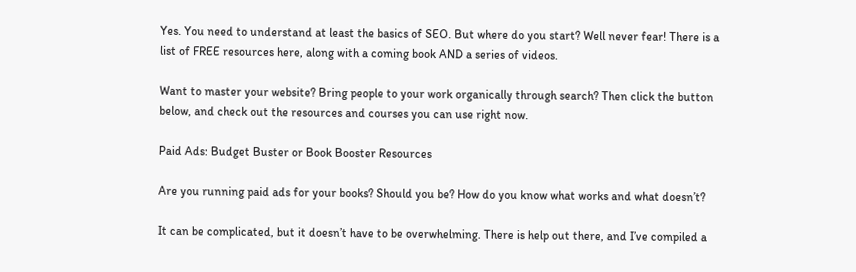Yes. You need to understand at least the basics of SEO. But where do you start? Well never fear! There is a list of FREE resources here, along with a coming book AND a series of videos.

Want to master your website? Bring people to your work organically through search? Then click the button below, and check out the resources and courses you can use right now.

Paid Ads: Budget Buster or Book Booster Resources

Are you running paid ads for your books? Should you be? How do you know what works and what doesn’t?

It can be complicated, but it doesn’t have to be overwhelming. There is help out there, and I’ve compiled a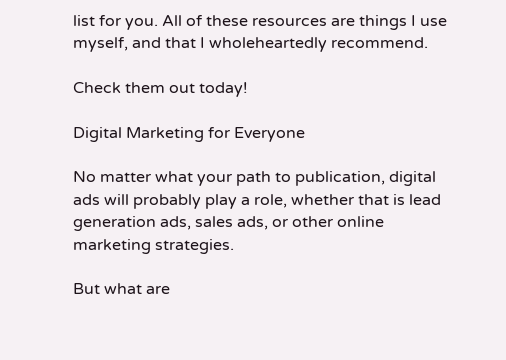list for you. All of these resources are things I use myself, and that I wholeheartedly recommend.

Check them out today!

Digital Marketing for Everyone

No matter what your path to publication, digital ads will probably play a role, whether that is lead generation ads, sales ads, or other online marketing strategies.

But what are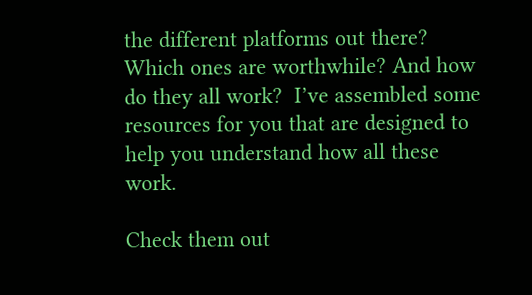the different platforms out there? Which ones are worthwhile? And how do they all work?  I’ve assembled some resources for you that are designed to help you understand how all these work.

Check them out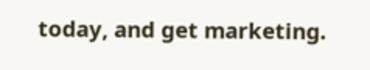today, and get marketing.